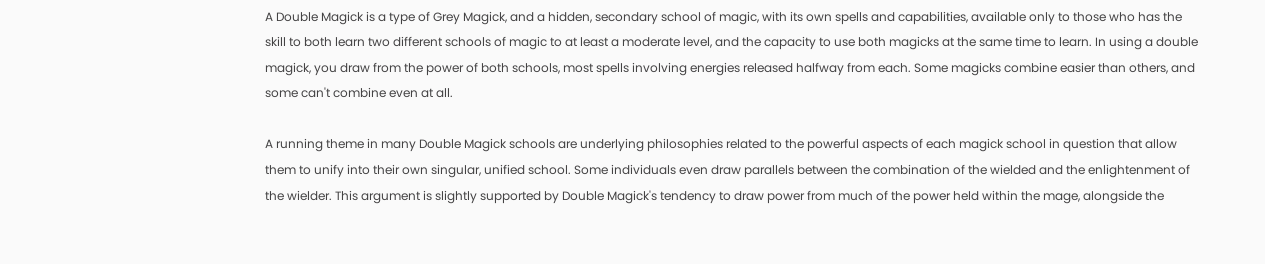A Double Magick is a type of Grey Magick, and a hidden, secondary school of magic, with its own spells and capabilities, available only to those who has the skill to both learn two different schools of magic to at least a moderate level, and the capacity to use both magicks at the same time to learn. In using a double magick, you draw from the power of both schools, most spells involving energies released halfway from each. Some magicks combine easier than others, and some can't combine even at all.

A running theme in many Double Magick schools are underlying philosophies related to the powerful aspects of each magick school in question that allow them to unify into their own singular, unified school. Some individuals even draw parallels between the combination of the wielded and the enlightenment of the wielder. This argument is slightly supported by Double Magick's tendency to draw power from much of the power held within the mage, alongside the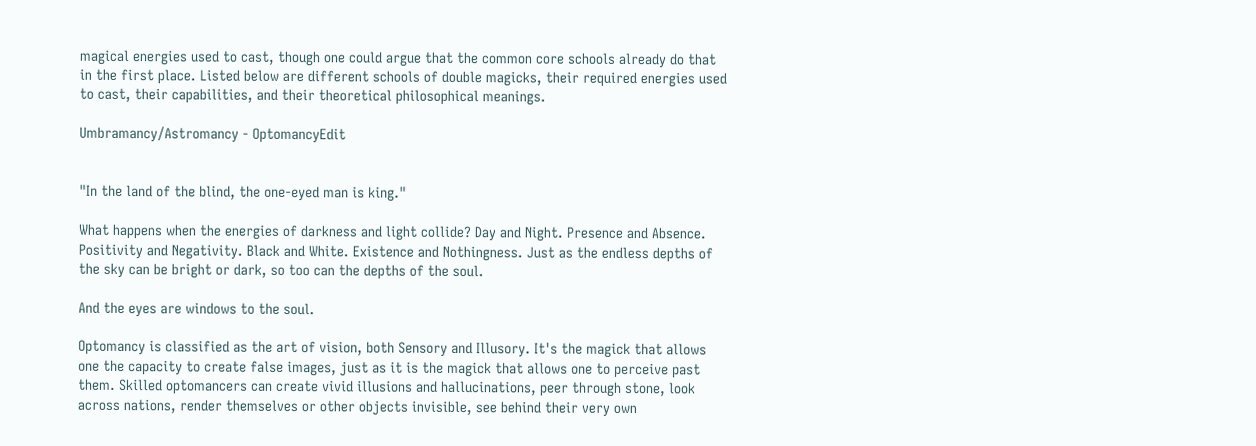magical energies used to cast, though one could argue that the common core schools already do that in the first place. Listed below are different schools of double magicks, their required energies used to cast, their capabilities, and their theoretical philosophical meanings.

Umbramancy/Astromancy - OptomancyEdit


"In the land of the blind, the one-eyed man is king."

What happens when the energies of darkness and light collide? Day and Night. Presence and Absence. Positivity and Negativity. Black and White. Existence and Nothingness. Just as the endless depths of the sky can be bright or dark, so too can the depths of the soul.

And the eyes are windows to the soul.

Optomancy is classified as the art of vision, both Sensory and Illusory. It's the magick that allows one the capacity to create false images, just as it is the magick that allows one to perceive past them. Skilled optomancers can create vivid illusions and hallucinations, peer through stone, look across nations, render themselves or other objects invisible, see behind their very own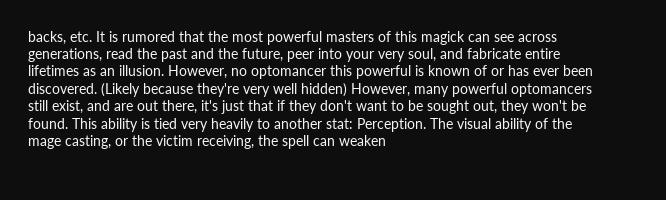backs, etc. It is rumored that the most powerful masters of this magick can see across generations, read the past and the future, peer into your very soul, and fabricate entire lifetimes as an illusion. However, no optomancer this powerful is known of or has ever been discovered. (Likely because they're very well hidden) However, many powerful optomancers still exist, and are out there, it's just that if they don't want to be sought out, they won't be found. This ability is tied very heavily to another stat: Perception. The visual ability of the mage casting, or the victim receiving, the spell can weaken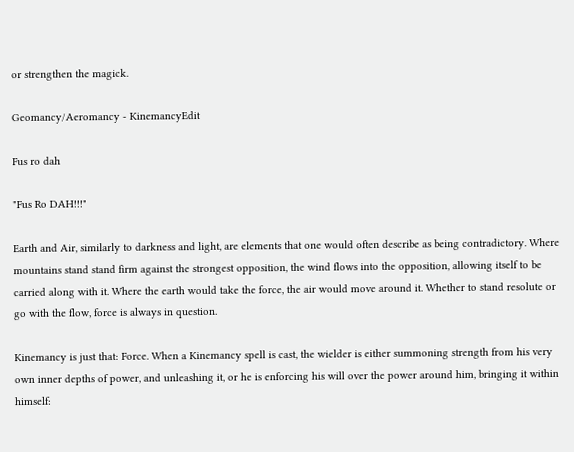or strengthen the magick.

Geomancy/Aeromancy - KinemancyEdit

Fus ro dah

"Fus Ro DAH!!!"

Earth and Air, similarly to darkness and light, are elements that one would often describe as being contradictory. Where mountains stand stand firm against the strongest opposition, the wind flows into the opposition, allowing itself to be carried along with it. Where the earth would take the force, the air would move around it. Whether to stand resolute or go with the flow, force is always in question.

Kinemancy is just that: Force. When a Kinemancy spell is cast, the wielder is either summoning strength from his very own inner depths of power, and unleashing it, or he is enforcing his will over the power around him, bringing it within himself: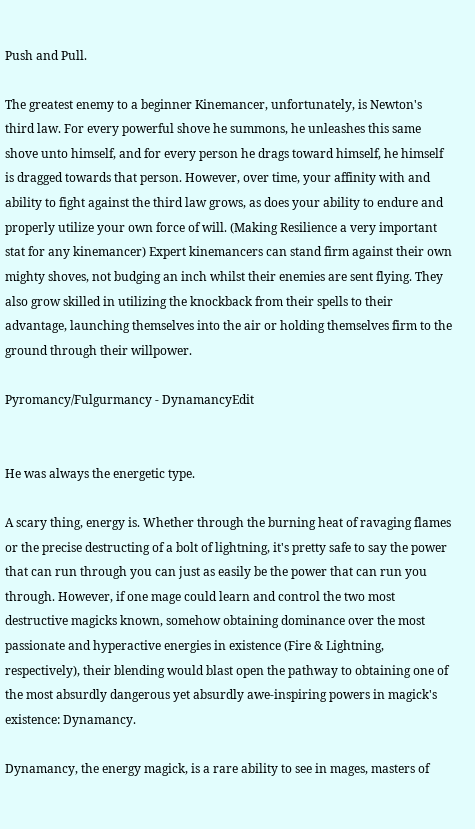Push and Pull.

The greatest enemy to a beginner Kinemancer, unfortunately, is Newton's third law. For every powerful shove he summons, he unleashes this same shove unto himself, and for every person he drags toward himself, he himself is dragged towards that person. However, over time, your affinity with and ability to fight against the third law grows, as does your ability to endure and properly utilize your own force of will. (Making Resilience a very important stat for any kinemancer) Expert kinemancers can stand firm against their own mighty shoves, not budging an inch whilst their enemies are sent flying. They also grow skilled in utilizing the knockback from their spells to their advantage, launching themselves into the air or holding themselves firm to the ground through their willpower.

Pyromancy/Fulgurmancy - DynamancyEdit


He was always the energetic type.

A scary thing, energy is. Whether through the burning heat of ravaging flames or the precise destructing of a bolt of lightning, it's pretty safe to say the power that can run through you can just as easily be the power that can run you through. However, if one mage could learn and control the two most destructive magicks known, somehow obtaining dominance over the most passionate and hyperactive energies in existence (Fire & Lightning, respectively), their blending would blast open the pathway to obtaining one of the most absurdly dangerous yet absurdly awe-inspiring powers in magick's existence: Dynamancy.

Dynamancy, the energy magick, is a rare ability to see in mages, masters of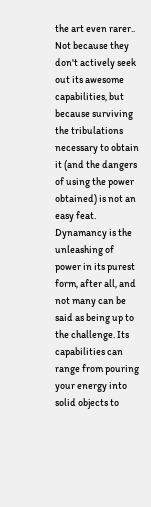the art even rarer.. Not because they don't actively seek out its awesome capabilities, but because surviving the tribulations necessary to obtain it (and the dangers of using the power obtained) is not an easy feat. Dynamancy is the unleashing of power in its purest form, after all, and not many can be said as being up to the challenge. Its capabilities can range from pouring your energy into solid objects to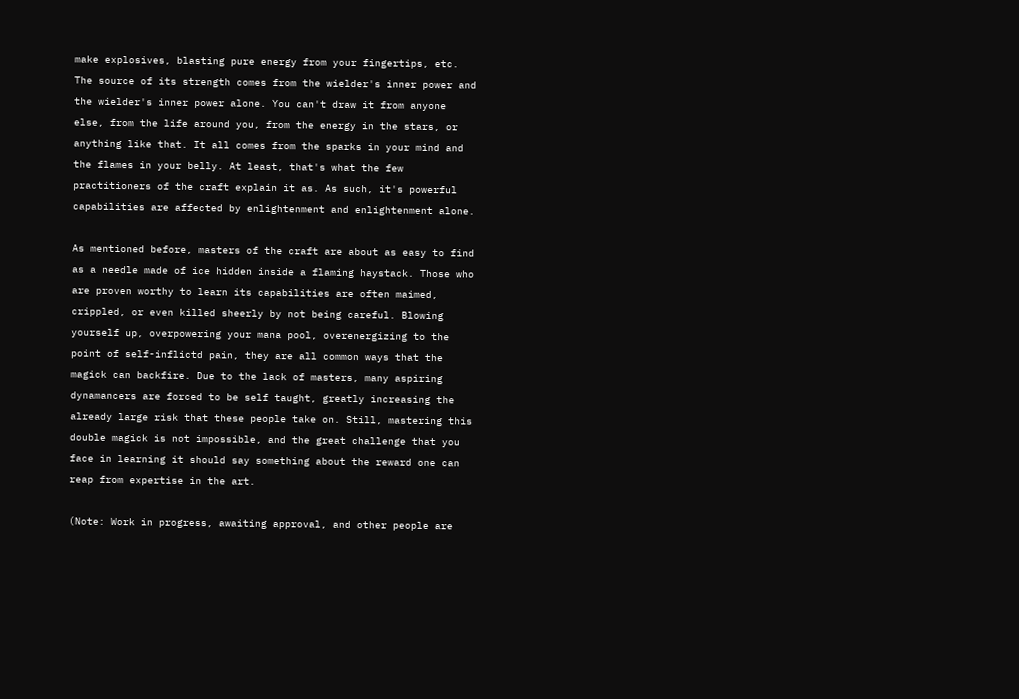make explosives, blasting pure energy from your fingertips, etc. The source of its strength comes from the wielder's inner power and the wielder's inner power alone. You can't draw it from anyone else, from the life around you, from the energy in the stars, or anything like that. It all comes from the sparks in your mind and the flames in your belly. At least, that's what the few practitioners of the craft explain it as. As such, it's powerful capabilities are affected by enlightenment and enlightenment alone.

As mentioned before, masters of the craft are about as easy to find as a needle made of ice hidden inside a flaming haystack. Those who are proven worthy to learn its capabilities are often maimed, crippled, or even killed sheerly by not being careful. Blowing yourself up, overpowering your mana pool, overenergizing to the point of self-inflictd pain, they are all common ways that the magick can backfire. Due to the lack of masters, many aspiring dynamancers are forced to be self taught, greatly increasing the already large risk that these people take on. Still, mastering this double magick is not impossible, and the great challenge that you face in learning it should say something about the reward one can reap from expertise in the art.

(Note: Work in progress, awaiting approval, and other people are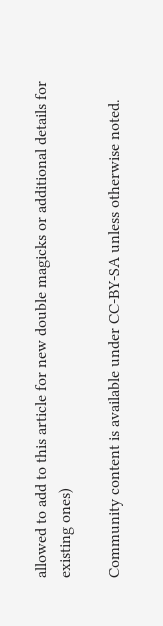allowed to add to this article for new double magicks or additional details for existing ones)

Community content is available under CC-BY-SA unless otherwise noted.